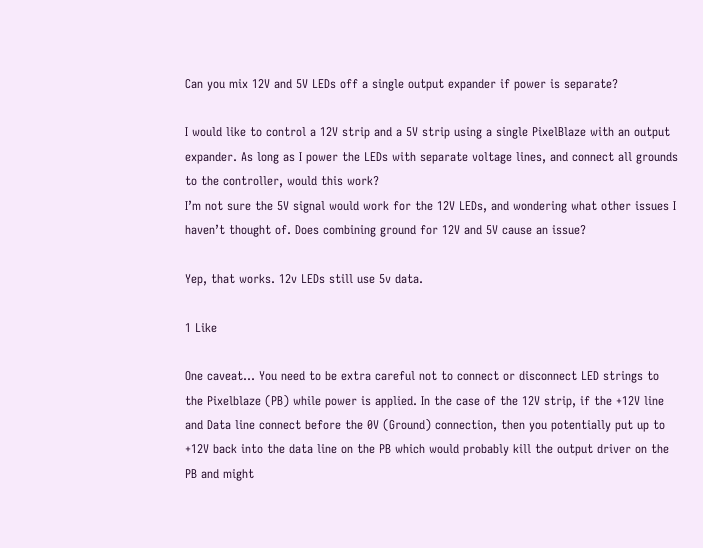Can you mix 12V and 5V LEDs off a single output expander if power is separate?

I would like to control a 12V strip and a 5V strip using a single PixelBlaze with an output expander. As long as I power the LEDs with separate voltage lines, and connect all grounds to the controller, would this work?
I’m not sure the 5V signal would work for the 12V LEDs, and wondering what other issues I haven’t thought of. Does combining ground for 12V and 5V cause an issue?

Yep, that works. 12v LEDs still use 5v data.

1 Like

One caveat… You need to be extra careful not to connect or disconnect LED strings to the Pixelblaze (PB) while power is applied. In the case of the 12V strip, if the +12V line and Data line connect before the 0V (Ground) connection, then you potentially put up to +12V back into the data line on the PB which would probably kill the output driver on the PB and might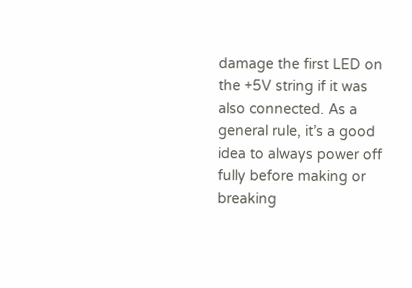damage the first LED on the +5V string if it was also connected. As a general rule, it’s a good idea to always power off fully before making or breaking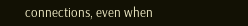connections, even when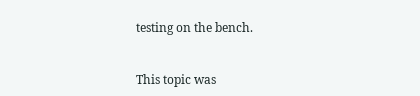testing on the bench.


This topic was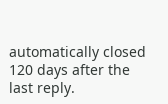automatically closed 120 days after the last reply.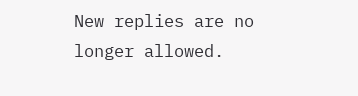New replies are no longer allowed.